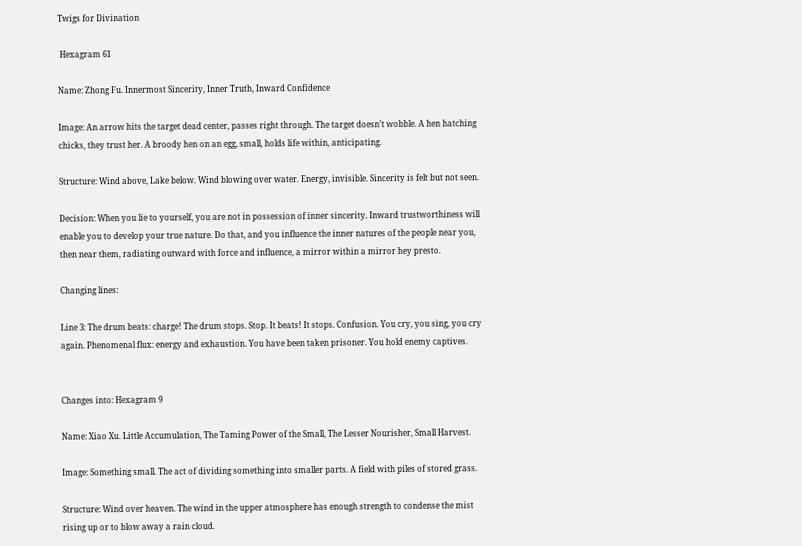Twigs for Divination

 Hexagram 61

Name: Zhong Fu. Innermost Sincerity, Inner Truth, Inward Confidence

Image: An arrow hits the target dead center, passes right through. The target doesn’t wobble. A hen hatching chicks, they trust her. A broody hen on an egg, small, holds life within, anticipating.

Structure: Wind above, Lake below. Wind blowing over water. Energy, invisible. Sincerity is felt but not seen.

Decision: When you lie to yourself, you are not in possession of inner sincerity. Inward trustworthiness will enable you to develop your true nature. Do that, and you influence the inner natures of the people near you, then near them, radiating outward with force and influence, a mirror within a mirror hey presto.

Changing lines:

Line 3: The drum beats: charge! The drum stops. Stop. It beats! It stops. Confusion. You cry, you sing, you cry again. Phenomenal flux: energy and exhaustion. You have been taken prisoner. You hold enemy captives.


Changes into: Hexagram 9

Name: Xiao Xu. Little Accumulation, The Taming Power of the Small, The Lesser Nourisher, Small Harvest.

Image: Something small. The act of dividing something into smaller parts. A field with piles of stored grass.

Structure: Wind over heaven. The wind in the upper atmosphere has enough strength to condense the mist rising up or to blow away a rain cloud.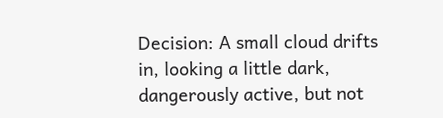Decision: A small cloud drifts in, looking a little dark, dangerously active, but not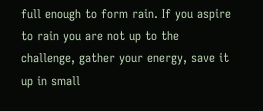full enough to form rain. If you aspire to rain you are not up to the challenge, gather your energy, save it up in small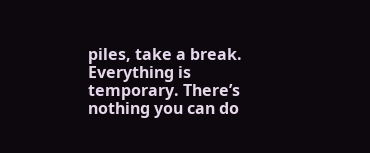piles, take a break. Everything is temporary. There’s nothing you can do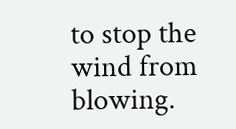to stop the wind from blowing.